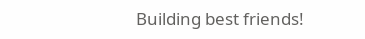Building best friends!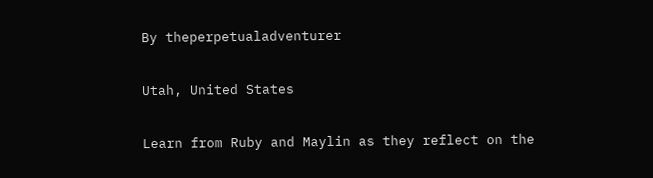By theperpetualadventurer

Utah, United States

Learn from Ruby and Maylin as they reflect on the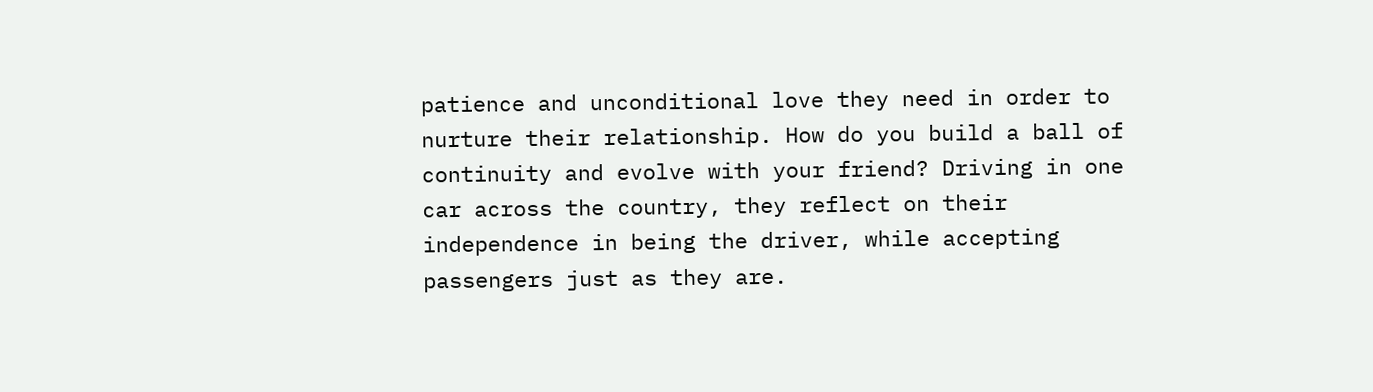patience and unconditional love they need in order to nurture their relationship. How do you build a ball of continuity and evolve with your friend? Driving in one car across the country, they reflect on their independence in being the driver, while accepting passengers just as they are.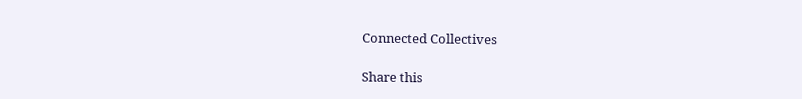Connected Collectives

Share this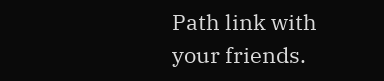Path link with your friends.